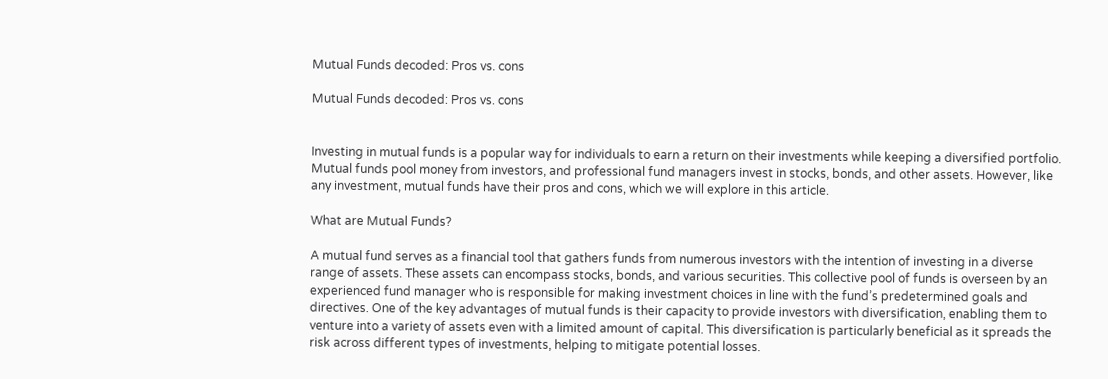Mutual Funds decoded: Pros vs. cons

Mutual Funds decoded: Pros vs. cons


Investing in mutual funds is a popular way for individuals to earn a return on their investments while keeping a diversified portfolio. Mutual funds pool money from investors, and professional fund managers invest in stocks, bonds, and other assets. However, like any investment, mutual funds have their pros and cons, which we will explore in this article.

What are Mutual Funds?

A mutual fund serves as a financial tool that gathers funds from numerous investors with the intention of investing in a diverse range of assets. These assets can encompass stocks, bonds, and various securities. This collective pool of funds is overseen by an experienced fund manager who is responsible for making investment choices in line with the fund’s predetermined goals and directives. One of the key advantages of mutual funds is their capacity to provide investors with diversification, enabling them to venture into a variety of assets even with a limited amount of capital. This diversification is particularly beneficial as it spreads the risk across different types of investments, helping to mitigate potential losses.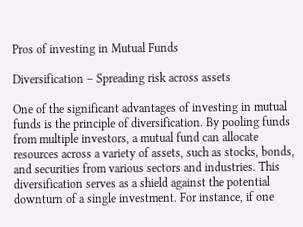Pros of investing in Mutual Funds

Diversification – Spreading risk across assets

One of the significant advantages of investing in mutual funds is the principle of diversification. By pooling funds from multiple investors, a mutual fund can allocate resources across a variety of assets, such as stocks, bonds, and securities from various sectors and industries. This diversification serves as a shield against the potential downturn of a single investment. For instance, if one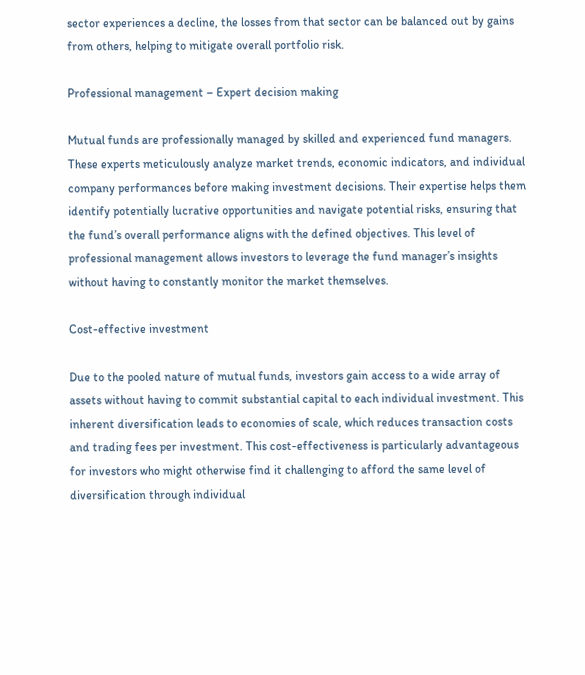sector experiences a decline, the losses from that sector can be balanced out by gains from others, helping to mitigate overall portfolio risk.

Professional management – Expert decision making

Mutual funds are professionally managed by skilled and experienced fund managers. These experts meticulously analyze market trends, economic indicators, and individual company performances before making investment decisions. Their expertise helps them identify potentially lucrative opportunities and navigate potential risks, ensuring that the fund’s overall performance aligns with the defined objectives. This level of professional management allows investors to leverage the fund manager’s insights without having to constantly monitor the market themselves.

Cost-effective investment

Due to the pooled nature of mutual funds, investors gain access to a wide array of assets without having to commit substantial capital to each individual investment. This inherent diversification leads to economies of scale, which reduces transaction costs and trading fees per investment. This cost-effectiveness is particularly advantageous for investors who might otherwise find it challenging to afford the same level of diversification through individual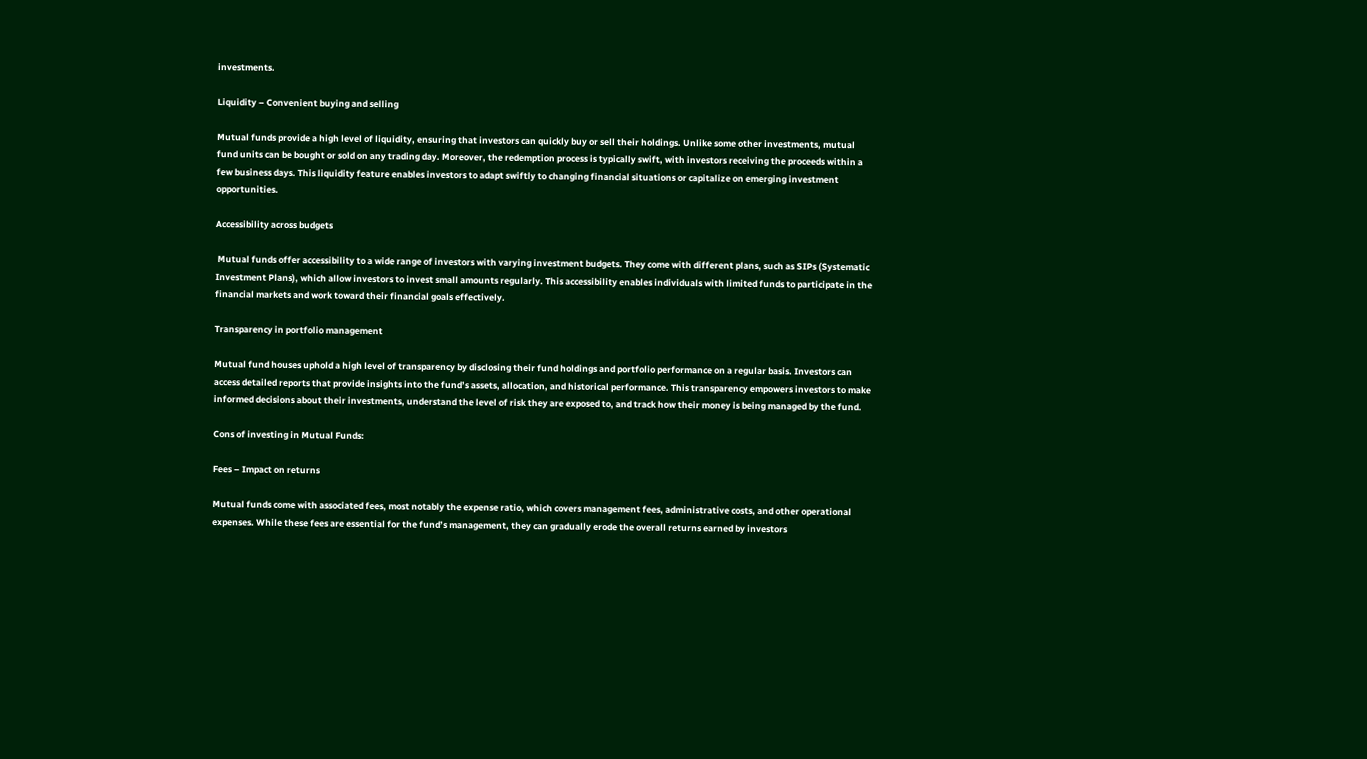investments.

Liquidity – Convenient buying and selling

Mutual funds provide a high level of liquidity, ensuring that investors can quickly buy or sell their holdings. Unlike some other investments, mutual fund units can be bought or sold on any trading day. Moreover, the redemption process is typically swift, with investors receiving the proceeds within a few business days. This liquidity feature enables investors to adapt swiftly to changing financial situations or capitalize on emerging investment opportunities.

Accessibility across budgets

 Mutual funds offer accessibility to a wide range of investors with varying investment budgets. They come with different plans, such as SIPs (Systematic Investment Plans), which allow investors to invest small amounts regularly. This accessibility enables individuals with limited funds to participate in the financial markets and work toward their financial goals effectively.

Transparency in portfolio management

Mutual fund houses uphold a high level of transparency by disclosing their fund holdings and portfolio performance on a regular basis. Investors can access detailed reports that provide insights into the fund’s assets, allocation, and historical performance. This transparency empowers investors to make informed decisions about their investments, understand the level of risk they are exposed to, and track how their money is being managed by the fund.

Cons of investing in Mutual Funds:

Fees – Impact on returns

Mutual funds come with associated fees, most notably the expense ratio, which covers management fees, administrative costs, and other operational expenses. While these fees are essential for the fund’s management, they can gradually erode the overall returns earned by investors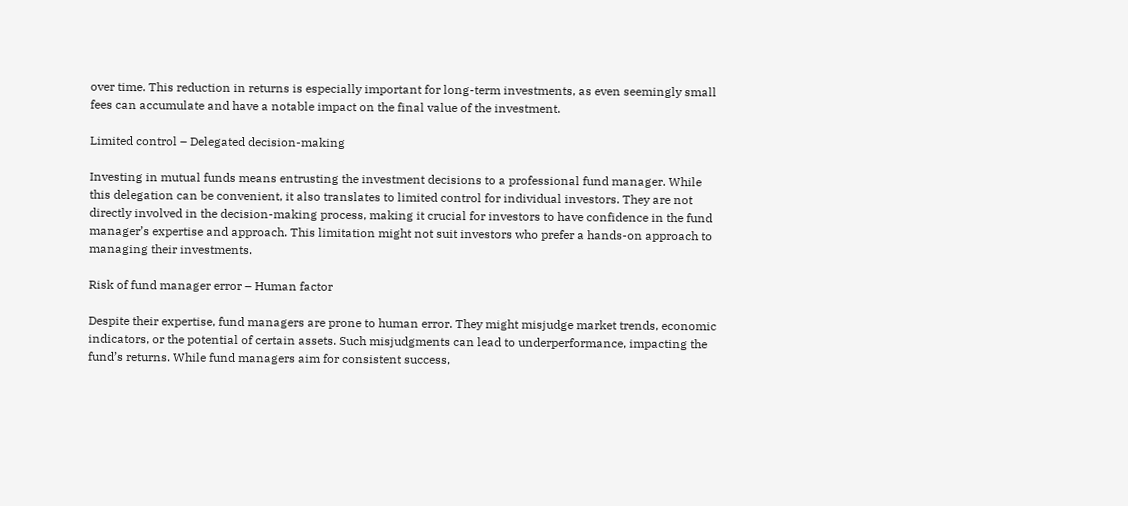over time. This reduction in returns is especially important for long-term investments, as even seemingly small fees can accumulate and have a notable impact on the final value of the investment.

Limited control – Delegated decision-making

Investing in mutual funds means entrusting the investment decisions to a professional fund manager. While this delegation can be convenient, it also translates to limited control for individual investors. They are not directly involved in the decision-making process, making it crucial for investors to have confidence in the fund manager’s expertise and approach. This limitation might not suit investors who prefer a hands-on approach to managing their investments.

Risk of fund manager error – Human factor

Despite their expertise, fund managers are prone to human error. They might misjudge market trends, economic indicators, or the potential of certain assets. Such misjudgments can lead to underperformance, impacting the fund’s returns. While fund managers aim for consistent success,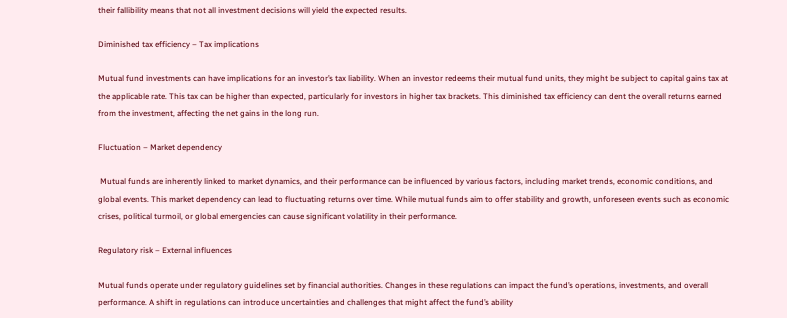their fallibility means that not all investment decisions will yield the expected results.

Diminished tax efficiency – Tax implications

Mutual fund investments can have implications for an investor’s tax liability. When an investor redeems their mutual fund units, they might be subject to capital gains tax at the applicable rate. This tax can be higher than expected, particularly for investors in higher tax brackets. This diminished tax efficiency can dent the overall returns earned from the investment, affecting the net gains in the long run.

Fluctuation – Market dependency

 Mutual funds are inherently linked to market dynamics, and their performance can be influenced by various factors, including market trends, economic conditions, and global events. This market dependency can lead to fluctuating returns over time. While mutual funds aim to offer stability and growth, unforeseen events such as economic crises, political turmoil, or global emergencies can cause significant volatility in their performance.

Regulatory risk – External influences

Mutual funds operate under regulatory guidelines set by financial authorities. Changes in these regulations can impact the fund’s operations, investments, and overall performance. A shift in regulations can introduce uncertainties and challenges that might affect the fund’s ability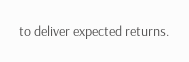to deliver expected returns.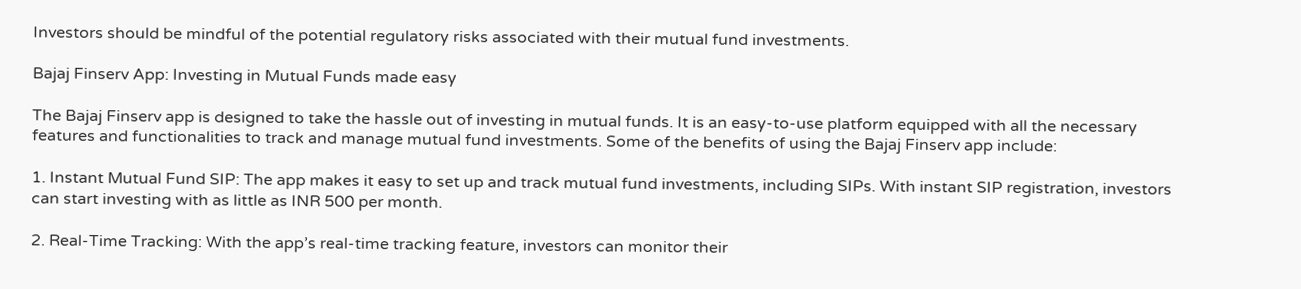Investors should be mindful of the potential regulatory risks associated with their mutual fund investments.

Bajaj Finserv App: Investing in Mutual Funds made easy

The Bajaj Finserv app is designed to take the hassle out of investing in mutual funds. It is an easy-to-use platform equipped with all the necessary features and functionalities to track and manage mutual fund investments. Some of the benefits of using the Bajaj Finserv app include:

1. Instant Mutual Fund SIP: The app makes it easy to set up and track mutual fund investments, including SIPs. With instant SIP registration, investors can start investing with as little as INR 500 per month.

2. Real-Time Tracking: With the app’s real-time tracking feature, investors can monitor their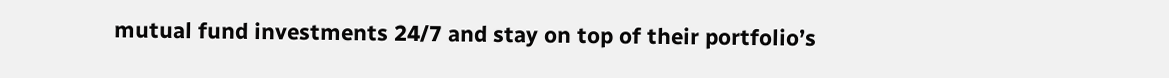mutual fund investments 24/7 and stay on top of their portfolio’s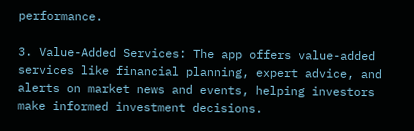performance.

3. Value-Added Services: The app offers value-added services like financial planning, expert advice, and alerts on market news and events, helping investors make informed investment decisions.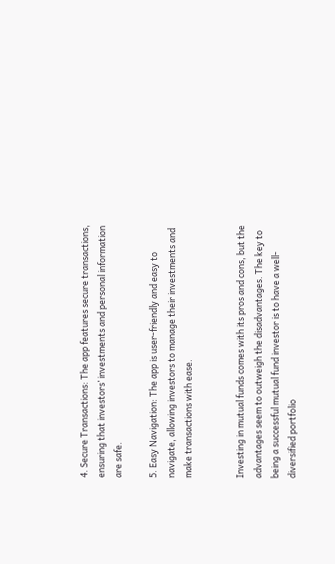4. Secure Transactions: The app features secure transactions, ensuring that investors’ investments and personal information are safe.

5. Easy Navigation: The app is user-friendly and easy to navigate, allowing investors to manage their investments and make transactions with ease.


Investing in mutual funds comes with its pros and cons, but the advantages seem to outweigh the disadvantages. The key to being a successful mutual fund investor is to have a well-diversified portfolio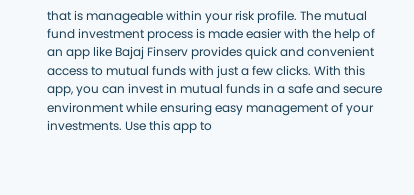that is manageable within your risk profile. The mutual fund investment process is made easier with the help of an app like Bajaj Finserv provides quick and convenient access to mutual funds with just a few clicks. With this app, you can invest in mutual funds in a safe and secure environment while ensuring easy management of your investments. Use this app to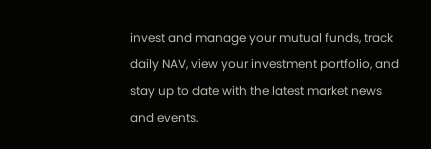invest and manage your mutual funds, track daily NAV, view your investment portfolio, and stay up to date with the latest market news and events.